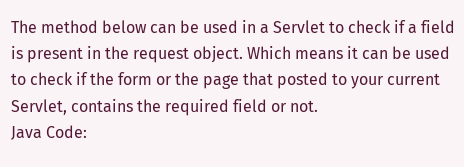The method below can be used in a Servlet to check if a field is present in the request object. Which means it can be used to check if the form or the page that posted to your current Servlet, contains the required field or not.
Java Code: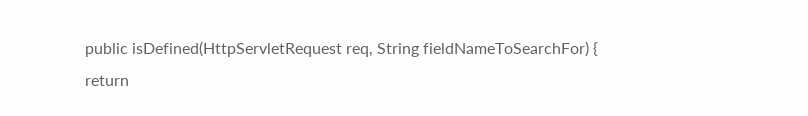public isDefined(HttpServletRequest req, String fieldNameToSearchFor) {
return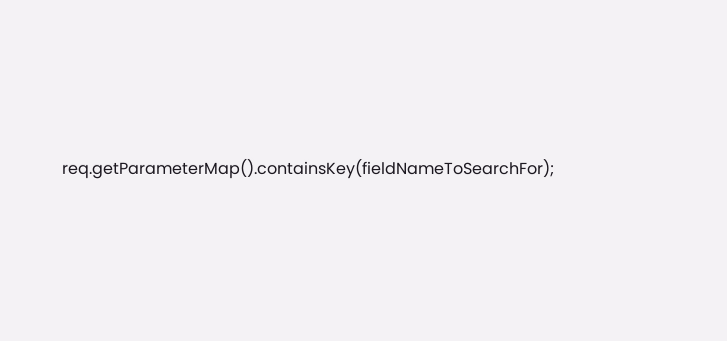req.getParameterMap().containsKey(fieldNameToSearchFor);